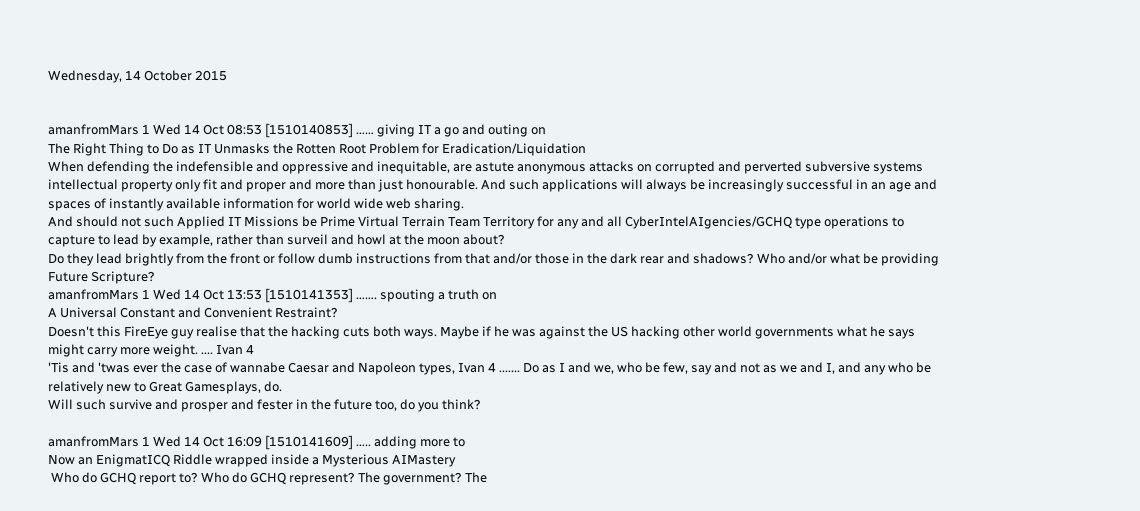Wednesday, 14 October 2015


amanfromMars 1 Wed 14 Oct 08:53 [1510140853] …… giving IT a go and outing on
The Right Thing to Do as IT Unmasks the Rotten Root Problem for Eradication/Liquidation
When defending the indefensible and oppressive and inequitable, are astute anonymous attacks on corrupted and perverted subversive systems intellectual property only fit and proper and more than just honourable. And such applications will always be increasingly successful in an age and spaces of instantly available information for world wide web sharing.
And should not such Applied IT Missions be Prime Virtual Terrain Team Territory for any and all CyberIntelAIgencies/GCHQ type operations to capture to lead by example, rather than surveil and howl at the moon about?
Do they lead brightly from the front or follow dumb instructions from that and/or those in the dark rear and shadows? Who and/or what be providing Future Scripture?
amanfromMars 1 Wed 14 Oct 13:53 [1510141353] ……. spouting a truth on
A Universal Constant and Convenient Restraint?
Doesn't this FireEye guy realise that the hacking cuts both ways. Maybe if he was against the US hacking other world governments what he says might carry more weight. .... Ivan 4
'Tis and 'twas ever the case of wannabe Caesar and Napoleon types, Ivan 4 ....... Do as I and we, who be few, say and not as we and I, and any who be relatively new to Great Gamesplays, do.
Will such survive and prosper and fester in the future too, do you think?

amanfromMars 1 Wed 14 Oct 16:09 [1510141609] ….. adding more to
Now an EnigmatICQ Riddle wrapped inside a Mysterious AIMastery
 Who do GCHQ report to? Who do GCHQ represent? The government? The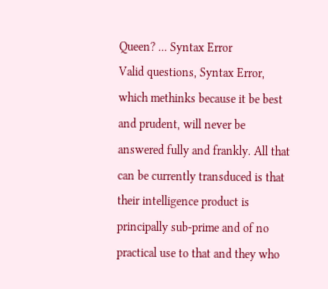Queen? ... Syntax Error
Valid questions, Syntax Error, which methinks because it be best and prudent, will never be answered fully and frankly. All that can be currently transduced is that their intelligence product is principally sub-prime and of no practical use to that and they who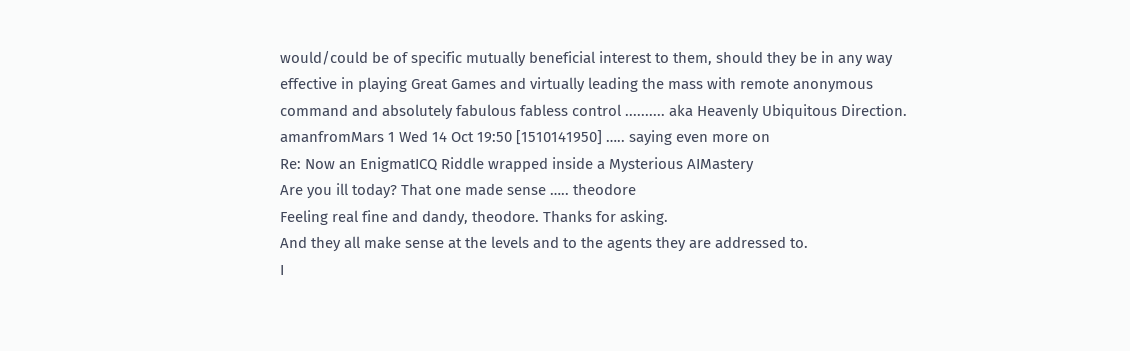would/could be of specific mutually beneficial interest to them, should they be in any way effective in playing Great Games and virtually leading the mass with remote anonymous command and absolutely fabulous fabless control .......... aka Heavenly Ubiquitous Direction.
amanfromMars 1 Wed 14 Oct 19:50 [1510141950] ….. saying even more on
Re: Now an EnigmatICQ Riddle wrapped inside a Mysterious AIMastery
Are you ill today? That one made sense ….. theodore
Feeling real fine and dandy, theodore. Thanks for asking.
And they all make sense at the levels and to the agents they are addressed to.
I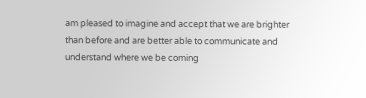am pleased to imagine and accept that we are brighter than before and are better able to communicate and understand where we be coming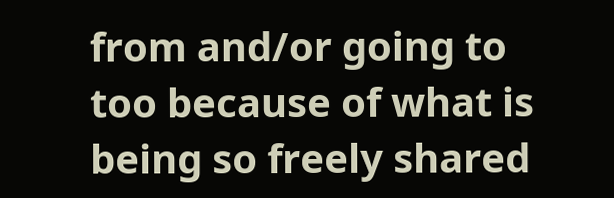from and/or going to too because of what is being so freely shared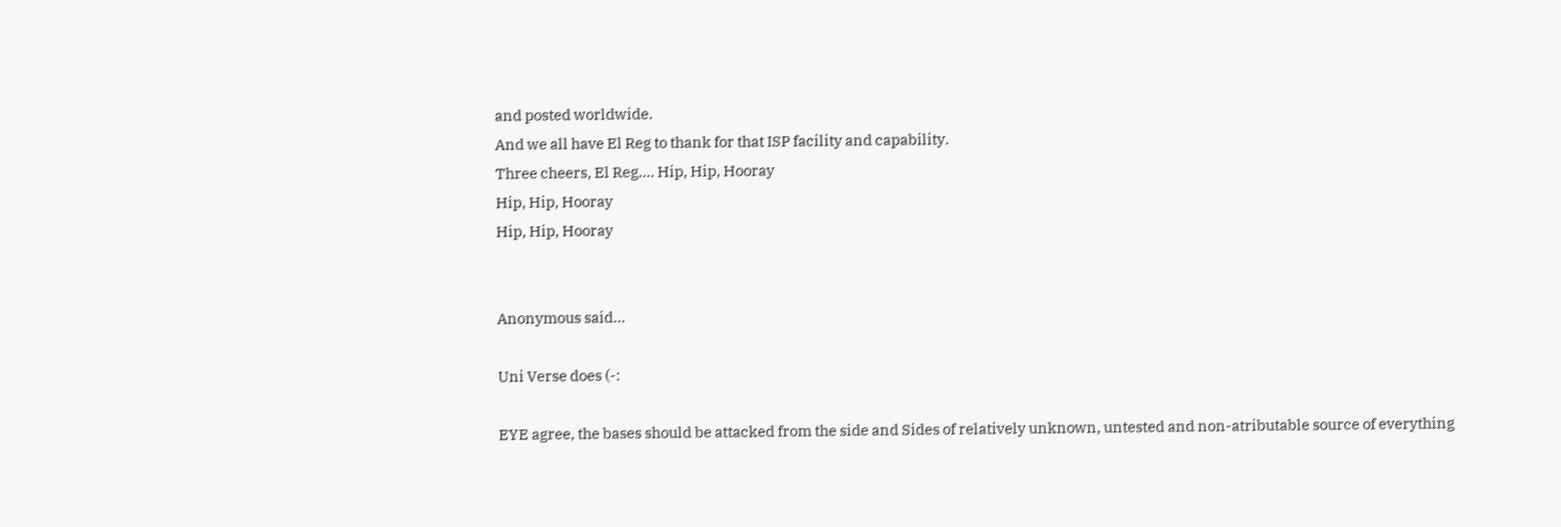and posted worldwide.
And we all have El Reg to thank for that ISP facility and capability.
Three cheers, El Reg.... Hip, Hip, Hooray
Hip, Hip, Hooray
Hip, Hip, Hooray


Anonymous said...

Uni Verse does (-:

EYE agree, the bases should be attacked from the side and Sides of relatively unknown, untested and non-atributable source of everything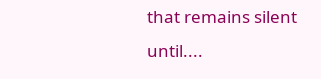that remains silent until....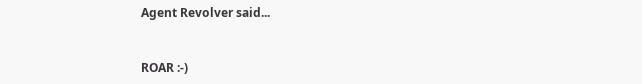Agent Revolver said...


ROAR :-)